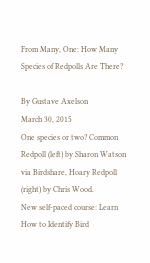From Many, One: How Many Species of Redpolls Are There?

By Gustave Axelson
March 30, 2015
One species or two? Common Redpoll (left) by Sharon Watson via Birdshare, Hoary Redpoll (right) by Chris Wood.
New self-paced course: Learn How to Identify Bird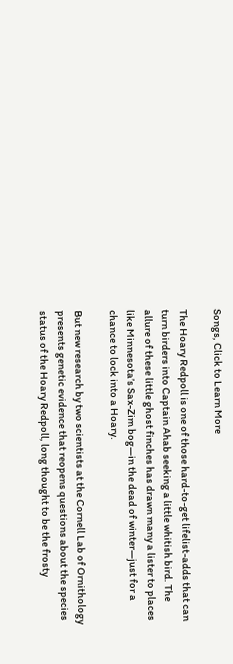Songs, Click to Learn More

The Hoary Redpoll is one of those hard-to-get lifelist-adds that can turn birders into Captain Ahab seeking a little whitish bird. The allure of these little ghost finches has drawn many a lister to places like Minnesota’s Sax-Zim bog—in the dead of winter—just for a chance to lock into a Hoary.

But new research by two scientists at the Cornell Lab of Ornithology presents genetic evidence that reopens questions about the species status of the Hoary Redpoll, long thought to be the frosty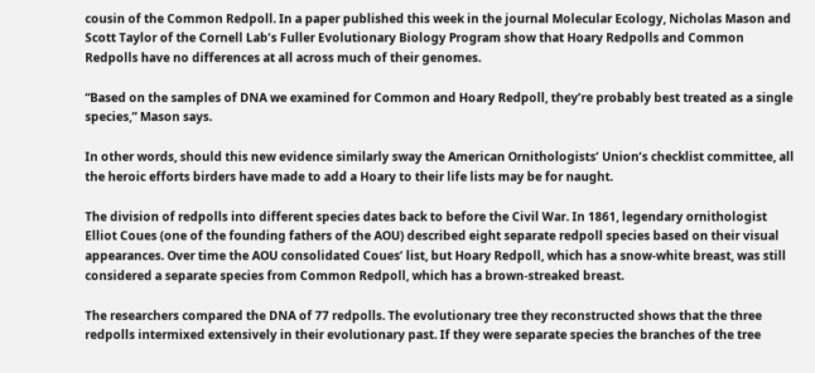cousin of the Common Redpoll. In a paper published this week in the journal Molecular Ecology, Nicholas Mason and Scott Taylor of the Cornell Lab’s Fuller Evolutionary Biology Program show that Hoary Redpolls and Common Redpolls have no differences at all across much of their genomes.

“Based on the samples of DNA we examined for Common and Hoary Redpoll, they’re probably best treated as a single species,” Mason says.

In other words, should this new evidence similarly sway the American Ornithologists’ Union’s checklist committee, all the heroic efforts birders have made to add a Hoary to their life lists may be for naught.

The division of redpolls into different species dates back to before the Civil War. In 1861, legendary ornithologist Elliot Coues (one of the founding fathers of the AOU) described eight separate redpoll species based on their visual appearances. Over time the AOU consolidated Coues’ list, but Hoary Redpoll, which has a snow-white breast, was still considered a separate species from Common Redpoll, which has a brown-streaked breast.

The researchers compared the DNA of 77 redpolls. The evolutionary tree they reconstructed shows that the three redpolls intermixed extensively in their evolutionary past. If they were separate species the branches of the tree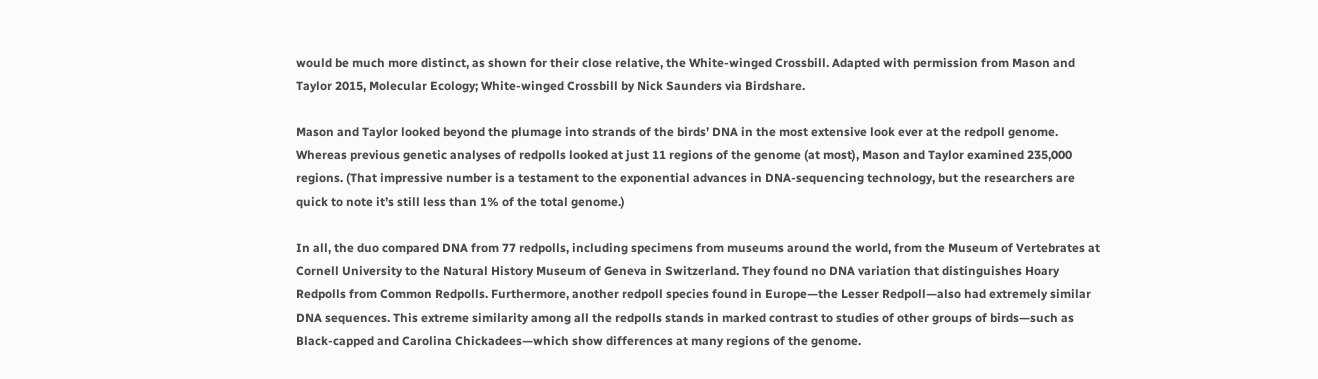would be much more distinct, as shown for their close relative, the White-winged Crossbill. Adapted with permission from Mason and Taylor 2015, Molecular Ecology; White-winged Crossbill by Nick Saunders via Birdshare.

Mason and Taylor looked beyond the plumage into strands of the birds’ DNA in the most extensive look ever at the redpoll genome. Whereas previous genetic analyses of redpolls looked at just 11 regions of the genome (at most), Mason and Taylor examined 235,000 regions. (That impressive number is a testament to the exponential advances in DNA-sequencing technology, but the researchers are quick to note it’s still less than 1% of the total genome.)

In all, the duo compared DNA from 77 redpolls, including specimens from museums around the world, from the Museum of Vertebrates at Cornell University to the Natural History Museum of Geneva in Switzerland. They found no DNA variation that distinguishes Hoary Redpolls from Common Redpolls. Furthermore, another redpoll species found in Europe—the Lesser Redpoll—also had extremely similar DNA sequences. This extreme similarity among all the redpolls stands in marked contrast to studies of other groups of birds—such as Black-capped and Carolina Chickadees—which show differences at many regions of the genome.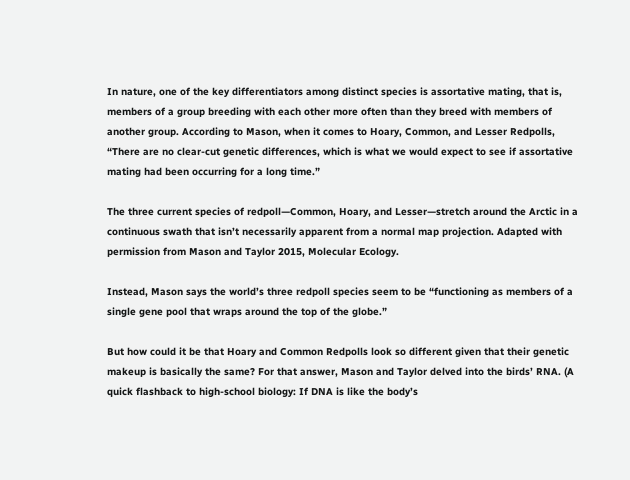In nature, one of the key differentiators among distinct species is assortative mating, that is, members of a group breeding with each other more often than they breed with members of another group. According to Mason, when it comes to Hoary, Common, and Lesser Redpolls, “There are no clear-cut genetic differences, which is what we would expect to see if assortative mating had been occurring for a long time.”

The three current species of redpoll—Common, Hoary, and Lesser—stretch around the Arctic in a continuous swath that isn’t necessarily apparent from a normal map projection. Adapted with permission from Mason and Taylor 2015, Molecular Ecology.

Instead, Mason says the world’s three redpoll species seem to be “functioning as members of a single gene pool that wraps around the top of the globe.”

But how could it be that Hoary and Common Redpolls look so different given that their genetic makeup is basically the same? For that answer, Mason and Taylor delved into the birds’ RNA. (A quick flashback to high-school biology: If DNA is like the body’s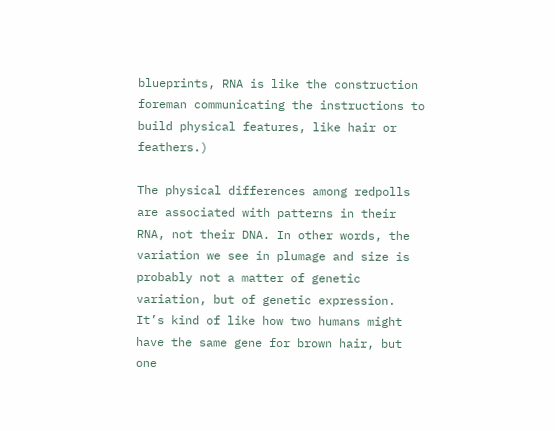blueprints, RNA is like the construction foreman communicating the instructions to build physical features, like hair or feathers.)

The physical differences among redpolls are associated with patterns in their RNA, not their DNA. In other words, the variation we see in plumage and size is probably not a matter of genetic variation, but of genetic expression. It’s kind of like how two humans might have the same gene for brown hair, but one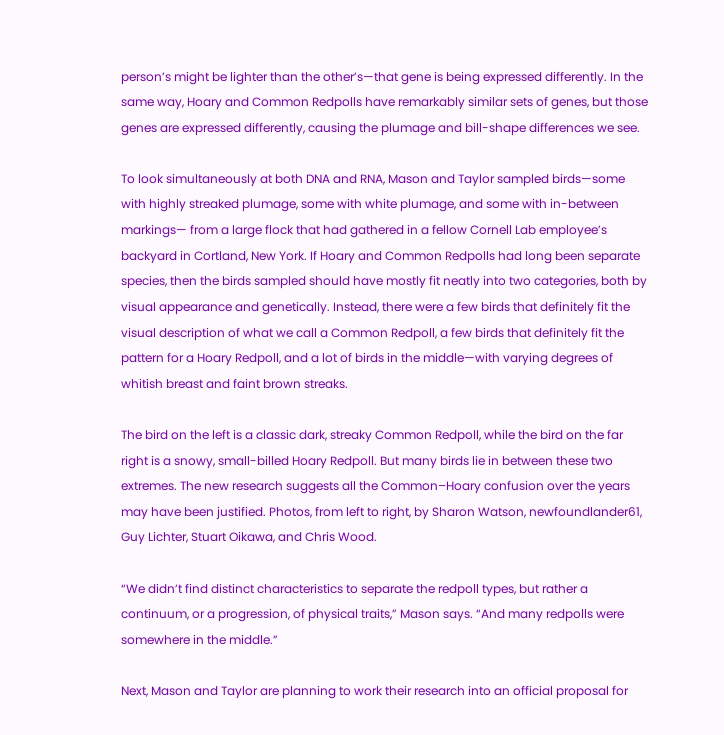person’s might be lighter than the other’s—that gene is being expressed differently. In the same way, Hoary and Common Redpolls have remarkably similar sets of genes, but those genes are expressed differently, causing the plumage and bill-shape differences we see.

To look simultaneously at both DNA and RNA, Mason and Taylor sampled birds—some with highly streaked plumage, some with white plumage, and some with in-between markings— from a large flock that had gathered in a fellow Cornell Lab employee’s backyard in Cortland, New York. If Hoary and Common Redpolls had long been separate species, then the birds sampled should have mostly fit neatly into two categories, both by visual appearance and genetically. Instead, there were a few birds that definitely fit the visual description of what we call a Common Redpoll, a few birds that definitely fit the pattern for a Hoary Redpoll, and a lot of birds in the middle—with varying degrees of whitish breast and faint brown streaks.

The bird on the left is a classic dark, streaky Common Redpoll, while the bird on the far right is a snowy, small-billed Hoary Redpoll. But many birds lie in between these two extremes. The new research suggests all the Common–Hoary confusion over the years may have been justified. Photos, from left to right, by Sharon Watson, newfoundlander61, Guy Lichter, Stuart Oikawa, and Chris Wood.

“We didn’t find distinct characteristics to separate the redpoll types, but rather a continuum, or a progression, of physical traits,” Mason says. “And many redpolls were somewhere in the middle.”

Next, Mason and Taylor are planning to work their research into an official proposal for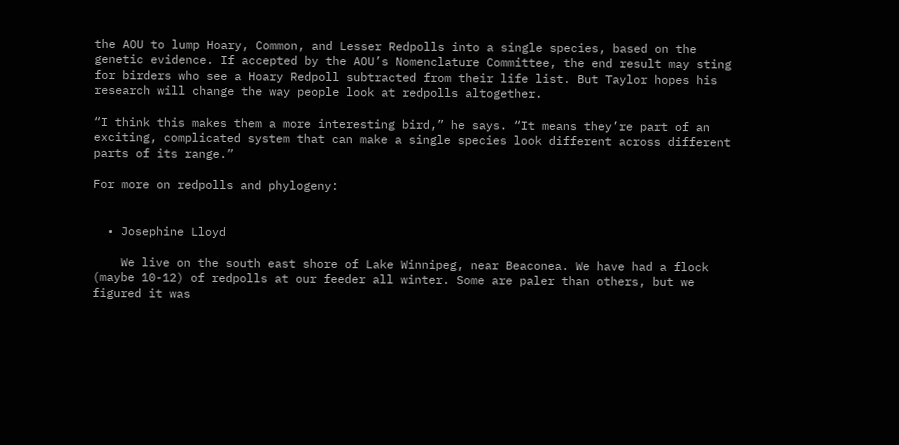the AOU to lump Hoary, Common, and Lesser Redpolls into a single species, based on the genetic evidence. If accepted by the AOU’s Nomenclature Committee, the end result may sting for birders who see a Hoary Redpoll subtracted from their life list. But Taylor hopes his research will change the way people look at redpolls altogether.

“I think this makes them a more interesting bird,” he says. “It means they’re part of an exciting, complicated system that can make a single species look different across different parts of its range.”

For more on redpolls and phylogeny:


  • Josephine Lloyd

    We live on the south east shore of Lake Winnipeg, near Beaconea. We have had a flock (maybe 10-12) of redpolls at our feeder all winter. Some are paler than others, but we figured it was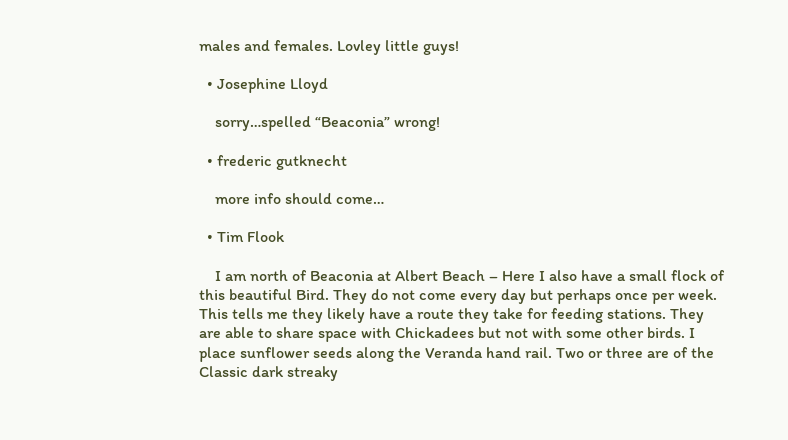males and females. Lovley little guys!

  • Josephine Lloyd

    sorry…spelled “Beaconia” wrong!

  • frederic gutknecht

    more info should come…

  • Tim Flook

    I am north of Beaconia at Albert Beach – Here I also have a small flock of this beautiful Bird. They do not come every day but perhaps once per week. This tells me they likely have a route they take for feeding stations. They are able to share space with Chickadees but not with some other birds. I place sunflower seeds along the Veranda hand rail. Two or three are of the Classic dark streaky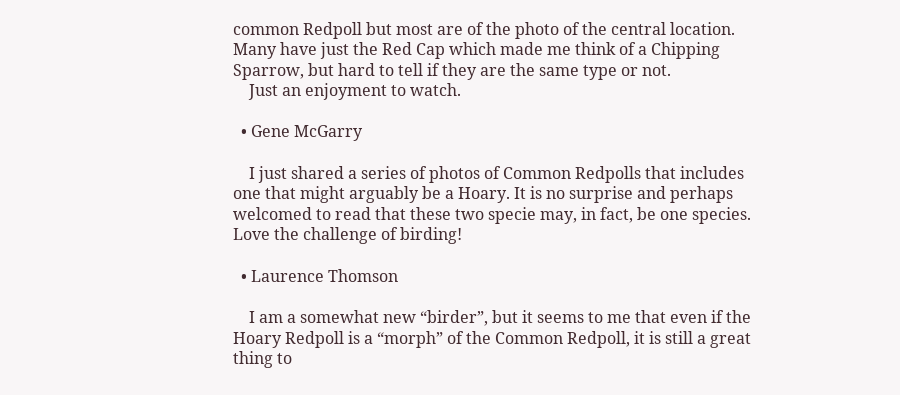common Redpoll but most are of the photo of the central location. Many have just the Red Cap which made me think of a Chipping Sparrow, but hard to tell if they are the same type or not.
    Just an enjoyment to watch.

  • Gene McGarry

    I just shared a series of photos of Common Redpolls that includes one that might arguably be a Hoary. It is no surprise and perhaps welcomed to read that these two specie may, in fact, be one species. Love the challenge of birding!

  • Laurence Thomson

    I am a somewhat new “birder”, but it seems to me that even if the Hoary Redpoll is a “morph” of the Common Redpoll, it is still a great thing to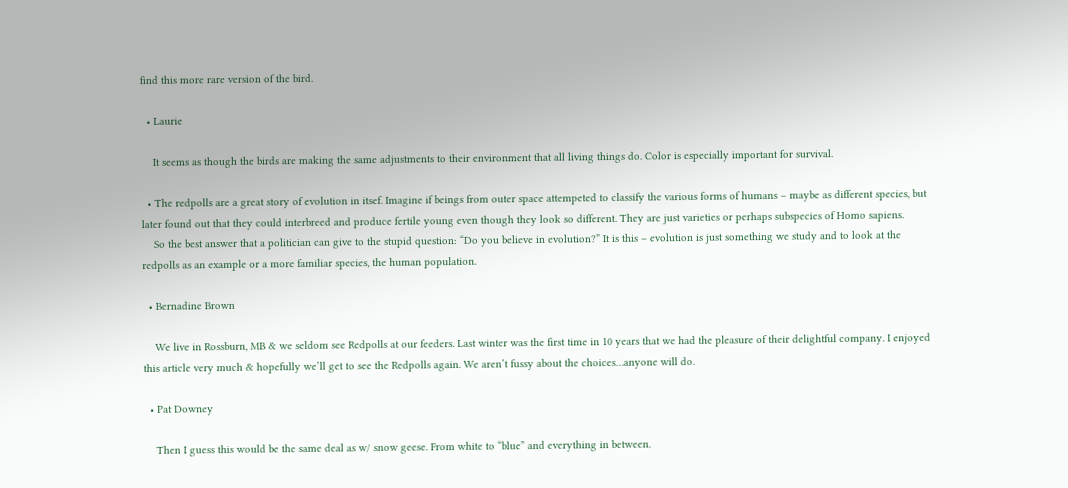find this more rare version of the bird.

  • Laurie

    It seems as though the birds are making the same adjustments to their environment that all living things do. Color is especially important for survival.

  • The redpolls are a great story of evolution in itsef. Imagine if beings from outer space attempeted to classify the various forms of humans – maybe as different species, but later found out that they could interbreed and produce fertile young even though they look so different. They are just varieties or perhaps subspecies of Homo sapiens.
    So the best answer that a politician can give to the stupid question: “Do you believe in evolution?” It is this – evolution is just something we study and to look at the redpolls as an example or a more familiar species, the human population.

  • Bernadine Brown

    We live in Rossburn, MB & we seldom see Redpolls at our feeders. Last winter was the first time in 10 years that we had the pleasure of their delightful company. I enjoyed this article very much & hopefully we’ll get to see the Redpolls again. We aren’t fussy about the choices…anyone will do.

  • Pat Downey

    Then I guess this would be the same deal as w/ snow geese. From white to “blue” and everything in between.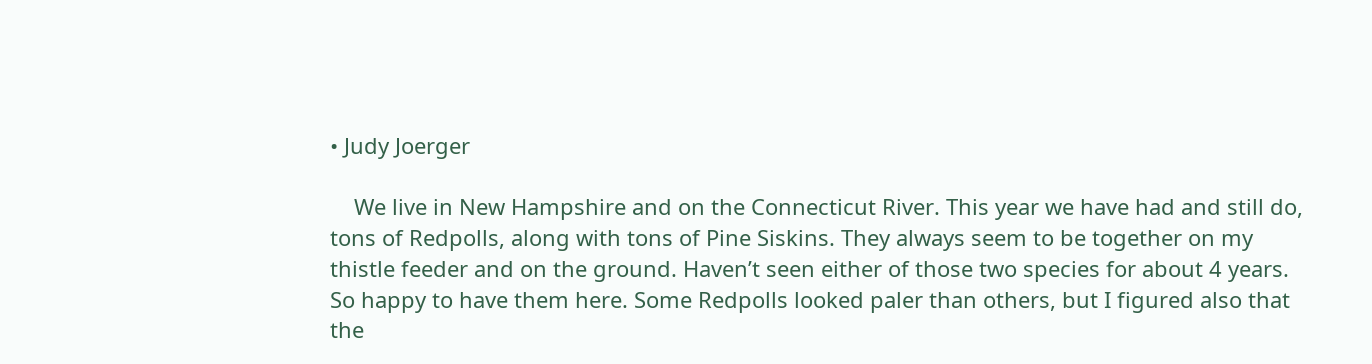• Judy Joerger

    We live in New Hampshire and on the Connecticut River. This year we have had and still do, tons of Redpolls, along with tons of Pine Siskins. They always seem to be together on my thistle feeder and on the ground. Haven’t seen either of those two species for about 4 years. So happy to have them here. Some Redpolls looked paler than others, but I figured also that the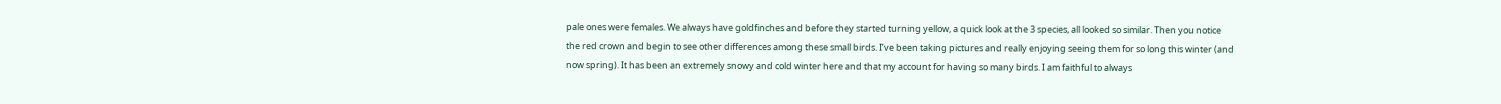pale ones were females. We always have goldfinches and before they started turning yellow, a quick look at the 3 species, all looked so similar. Then you notice the red crown and begin to see other differences among these small birds. I’ve been taking pictures and really enjoying seeing them for so long this winter (and now spring). It has been an extremely snowy and cold winter here and that my account for having so many birds. I am faithful to always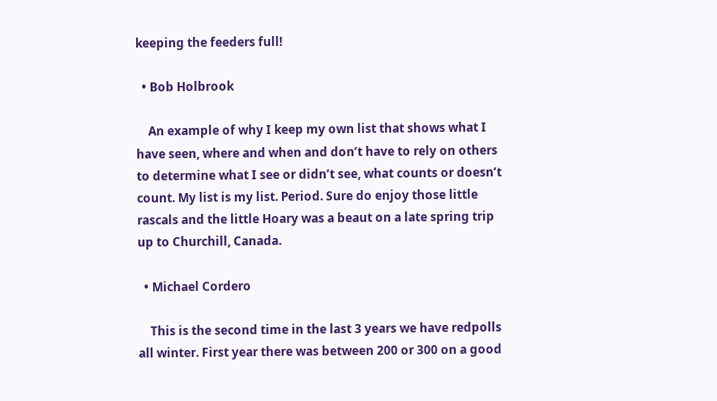keeping the feeders full!

  • Bob Holbrook

    An example of why I keep my own list that shows what I have seen, where and when and don’t have to rely on others to determine what I see or didn’t see, what counts or doesn’t count. My list is my list. Period. Sure do enjoy those little rascals and the little Hoary was a beaut on a late spring trip up to Churchill, Canada.

  • Michael Cordero

    This is the second time in the last 3 years we have redpolls all winter. First year there was between 200 or 300 on a good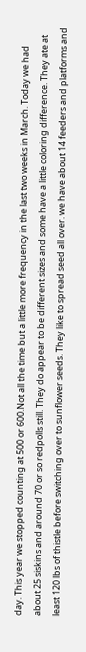day. This year we stopped counting at 500 or 600.Not all the time but a little more frequency in the last two weeks in March. Today we had about 25 siskins and around 70 or so redpolls still. They do appear to be different sizes and some have a little coloring difference. They ate at least 120 lbs of thistle before switching over to sunflower seeds. They like to spread seed all over. we have about 14 feeders and platforms and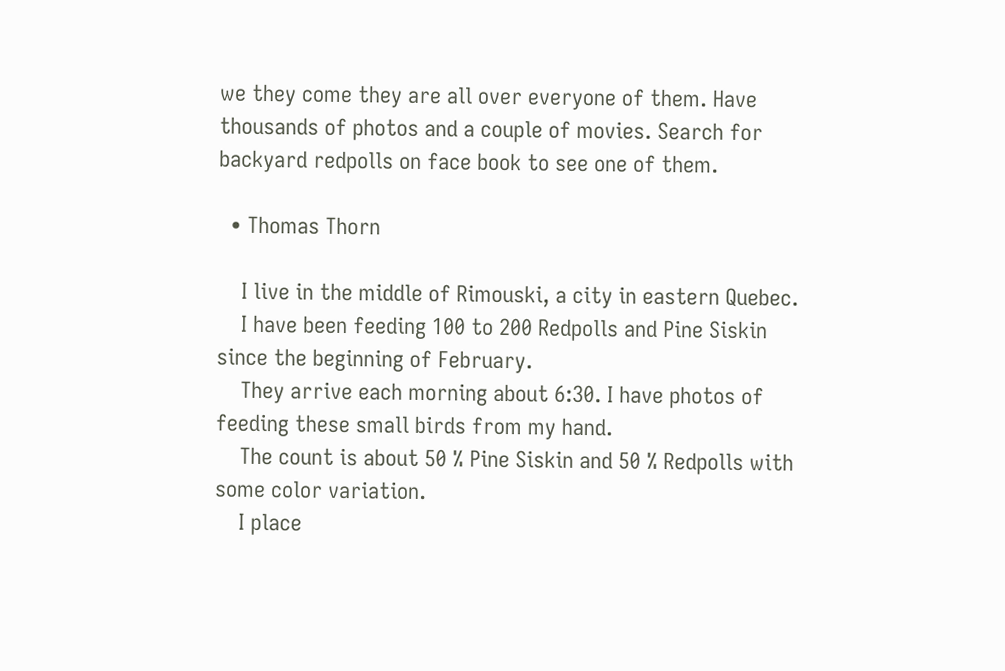we they come they are all over everyone of them. Have thousands of photos and a couple of movies. Search for backyard redpolls on face book to see one of them.

  • Thomas Thorn

    I live in the middle of Rimouski, a city in eastern Quebec.
    I have been feeding 100 to 200 Redpolls and Pine Siskin since the beginning of February.
    They arrive each morning about 6:30. I have photos of feeding these small birds from my hand.
    The count is about 50 % Pine Siskin and 50 % Redpolls with some color variation.
    I place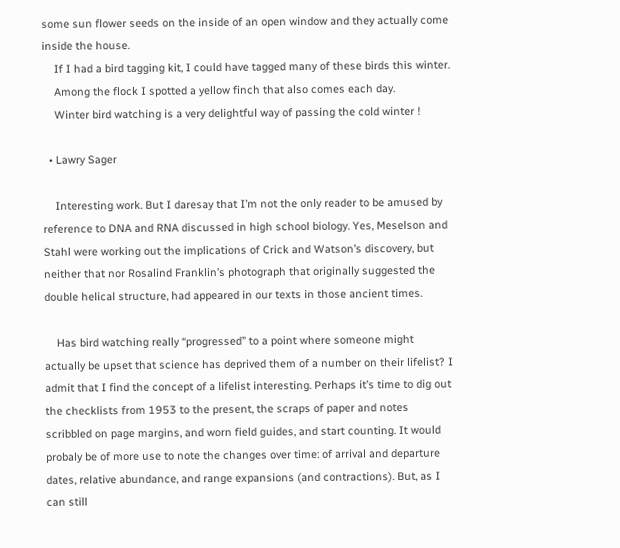some sun flower seeds on the inside of an open window and they actually come inside the house.
    If I had a bird tagging kit, I could have tagged many of these birds this winter.
    Among the flock I spotted a yellow finch that also comes each day.
    Winter bird watching is a very delightful way of passing the cold winter !

  • Lawry Sager

    Interesting work. But I daresay that I’m not the only reader to be amused by reference to DNA and RNA discussed in high school biology. Yes, Meselson and Stahl were working out the implications of Crick and Watson’s discovery, but neither that nor Rosalind Franklin’s photograph that originally suggested the double helical structure, had appeared in our texts in those ancient times.

    Has bird watching really “progressed” to a point where someone might actually be upset that science has deprived them of a number on their lifelist? I admit that I find the concept of a lifelist interesting. Perhaps it’s time to dig out the checklists from 1953 to the present, the scraps of paper and notes scribbled on page margins, and worn field guides, and start counting. It would probaly be of more use to note the changes over time: of arrival and departure dates, relative abundance, and range expansions (and contractions). But, as I can still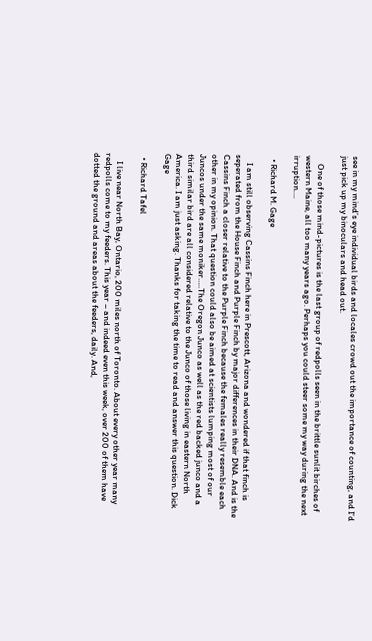see in my mind’s eye individual birds and locales crowd out the importance of counting, and I’d just pick up my binoculars and head out.

    One of those mind-pictures is the last group of redpolls seen in the brittle sunlit birches of western Maine, all too many years ago. Perhaps you could steer some my way during the next irruption….

  • Richard M. Gage

    I am still observing Cassins Finch here in Prescott, Arizona and wondered if that finch is seperated from the House Finch and Purple Finch by major differences in their DNA. And is the Cassins Finch a closer relative to the Purple Finch because the females really resemble each other in my opinion. That question could also be aimed at scientists lumping most of our Juncos under the same moniker…..The Oregon Junco as well as the red backed junco and a third similar bird are all considered relative to the Junco of those living in eastern North America. I am just asking. Thanks for taking the time to read and answer this question. Dick Gage

  • Richard Tafel

    I live near North Bay, Ontario, 200 miles north of Toronto. About every other year many redpolls come to my feeders. This year – and indeed even this week, over 200 of them have dotted the ground and areas about the feeders, daily. And,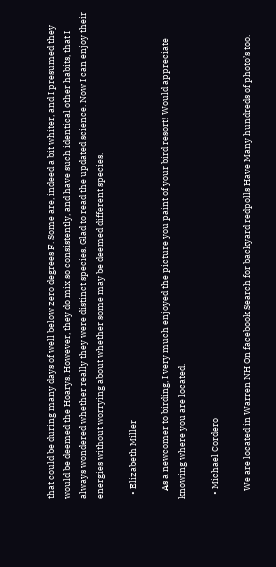that could be during many days of well below zero degrees F. Some are, indeed a bit whiter, and I presumed they would be deemed the Hoarys. However, they do mix so consistently, and have such identical other habits, that I always wondered whether really they were distinct species. Glad to read the updated science. Now I can enjoy their energies without worrying about whether some may be deemed different species.

  • Elizabeth Miller

    As a newcomer to birding, I very much enjoyed the picture you paint of your bird resort! Would appreciate knowing where you are located.

  • Michael Cordero

    We are located in Warren NH On facebook Search for backyard redpolls Have Many hundreds of photo’s too.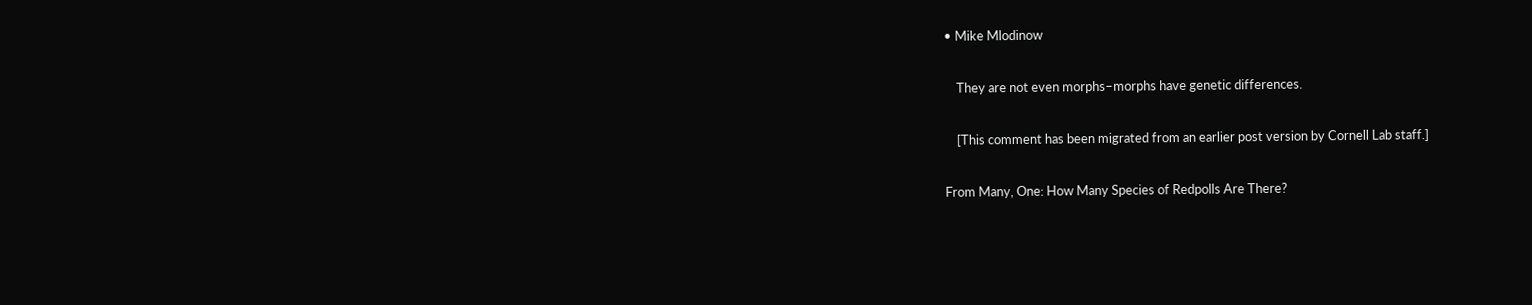• Mike Mlodinow

    They are not even morphs–morphs have genetic differences.

    [This comment has been migrated from an earlier post version by Cornell Lab staff.]

From Many, One: How Many Species of Redpolls Are There?